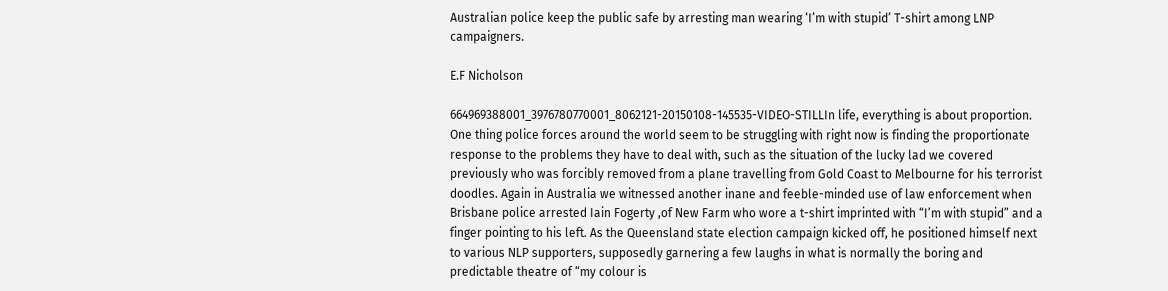Australian police keep the public safe by arresting man wearing ‘I’m with stupid’ T-shirt among LNP campaigners.

E.F Nicholson

664969388001_3976780770001_8062121-20150108-145535-VIDEO-STILLIn life, everything is about proportion. One thing police forces around the world seem to be struggling with right now is finding the proportionate response to the problems they have to deal with, such as the situation of the lucky lad we covered previously who was forcibly removed from a plane travelling from Gold Coast to Melbourne for his terrorist doodles. Again in Australia we witnessed another inane and feeble-minded use of law enforcement when Brisbane police arrested Iain Fogerty ,of New Farm who wore a t-shirt imprinted with “I’m with stupid” and a finger pointing to his left. As the Queensland state election campaign kicked off, he positioned himself next to various NLP supporters, supposedly garnering a few laughs in what is normally the boring and predictable theatre of “my colour is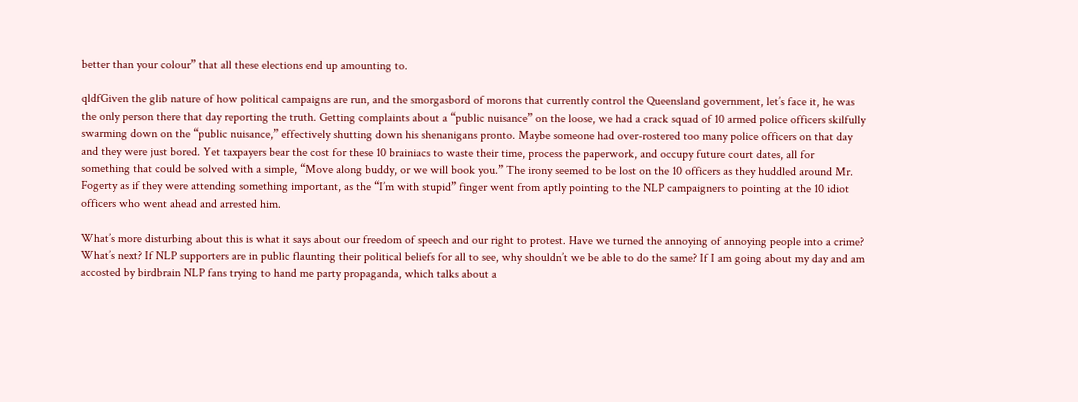better than your colour” that all these elections end up amounting to.

qldfGiven the glib nature of how political campaigns are run, and the smorgasbord of morons that currently control the Queensland government, let’s face it, he was the only person there that day reporting the truth. Getting complaints about a “public nuisance” on the loose, we had a crack squad of 10 armed police officers skilfully swarming down on the “public nuisance,” effectively shutting down his shenanigans pronto. Maybe someone had over-rostered too many police officers on that day and they were just bored. Yet taxpayers bear the cost for these 10 brainiacs to waste their time, process the paperwork, and occupy future court dates, all for something that could be solved with a simple, “Move along buddy, or we will book you.” The irony seemed to be lost on the 10 officers as they huddled around Mr. Fogerty as if they were attending something important, as the “I’m with stupid” finger went from aptly pointing to the NLP campaigners to pointing at the 10 idiot officers who went ahead and arrested him.

What’s more disturbing about this is what it says about our freedom of speech and our right to protest. Have we turned the annoying of annoying people into a crime? What’s next? If NLP supporters are in public flaunting their political beliefs for all to see, why shouldn’t we be able to do the same? If I am going about my day and am accosted by birdbrain NLP fans trying to hand me party propaganda, which talks about a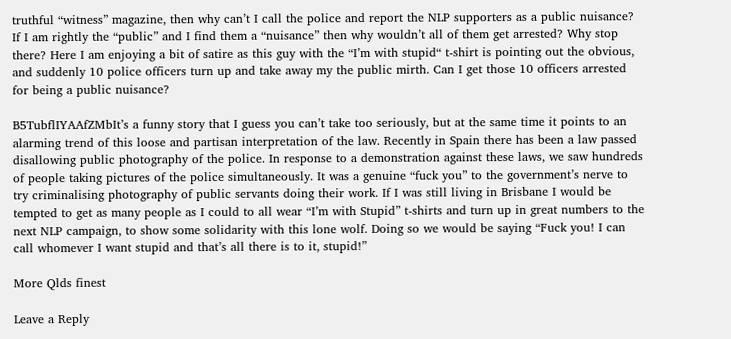truthful “witness” magazine, then why can’t I call the police and report the NLP supporters as a public nuisance?  If I am rightly the “public” and I find them a “nuisance” then why wouldn’t all of them get arrested? Why stop there? Here I am enjoying a bit of satire as this guy with the “I’m with stupid“ t-shirt is pointing out the obvious, and suddenly 10 police officers turn up and take away my the public mirth. Can I get those 10 officers arrested for being a public nuisance?

B5TubflIYAAfZMbIt’s a funny story that I guess you can’t take too seriously, but at the same time it points to an alarming trend of this loose and partisan interpretation of the law. Recently in Spain there has been a law passed disallowing public photography of the police. In response to a demonstration against these laws, we saw hundreds of people taking pictures of the police simultaneously. It was a genuine “fuck you” to the government’s nerve to try criminalising photography of public servants doing their work. If I was still living in Brisbane I would be tempted to get as many people as I could to all wear “I’m with Stupid” t-shirts and turn up in great numbers to the next NLP campaign, to show some solidarity with this lone wolf. Doing so we would be saying “Fuck you! I can call whomever I want stupid and that’s all there is to it, stupid!”

More Qlds finest

Leave a Reply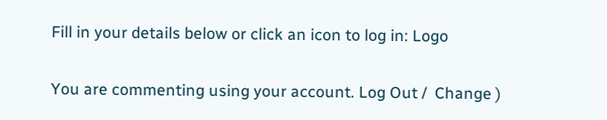Fill in your details below or click an icon to log in: Logo

You are commenting using your account. Log Out /  Change )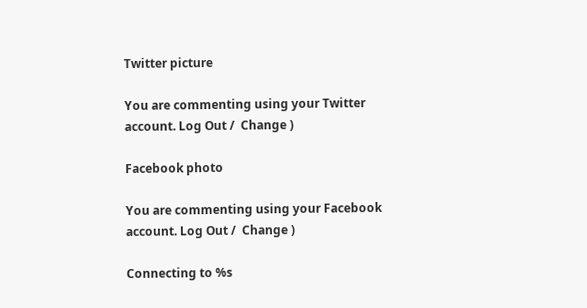Twitter picture

You are commenting using your Twitter account. Log Out /  Change )

Facebook photo

You are commenting using your Facebook account. Log Out /  Change )

Connecting to %s